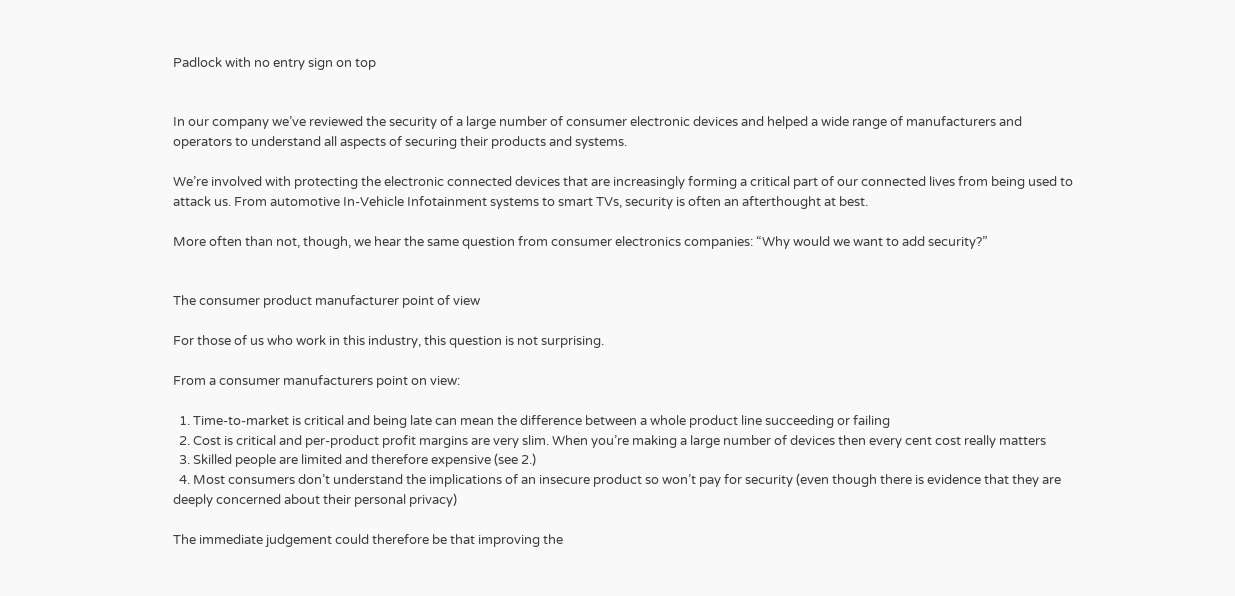Padlock with no entry sign on top


In our company we’ve reviewed the security of a large number of consumer electronic devices and helped a wide range of manufacturers and operators to understand all aspects of securing their products and systems.

We’re involved with protecting the electronic connected devices that are increasingly forming a critical part of our connected lives from being used to attack us. From automotive In-Vehicle Infotainment systems to smart TVs, security is often an afterthought at best.

More often than not, though, we hear the same question from consumer electronics companies: “Why would we want to add security?”


The consumer product manufacturer point of view

For those of us who work in this industry, this question is not surprising.

From a consumer manufacturers point on view:

  1. Time-to-market is critical and being late can mean the difference between a whole product line succeeding or failing
  2. Cost is critical and per-product profit margins are very slim. When you’re making a large number of devices then every cent cost really matters
  3. Skilled people are limited and therefore expensive (see 2.)
  4. Most consumers don’t understand the implications of an insecure product so won’t pay for security (even though there is evidence that they are deeply concerned about their personal privacy)

The immediate judgement could therefore be that improving the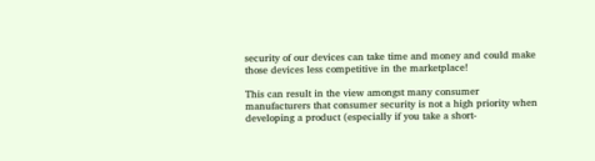security of our devices can take time and money and could make those devices less competitive in the marketplace!

This can result in the view amongst many consumer manufacturers that consumer security is not a high priority when developing a product (especially if you take a short-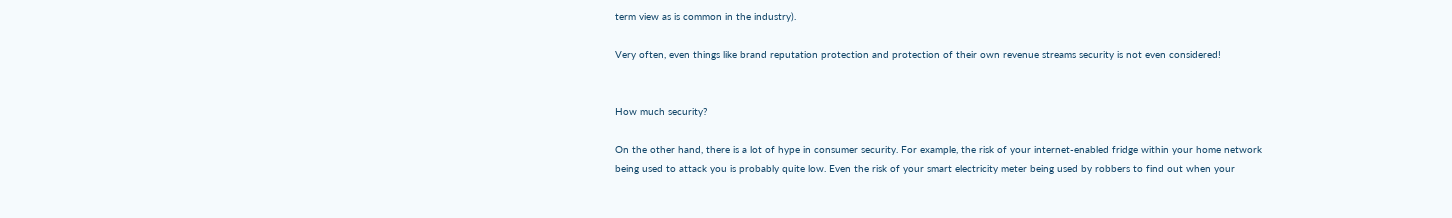term view as is common in the industry).

Very often, even things like brand reputation protection and protection of their own revenue streams security is not even considered!


How much security?

On the other hand, there is a lot of hype in consumer security. For example, the risk of your internet-enabled fridge within your home network being used to attack you is probably quite low. Even the risk of your smart electricity meter being used by robbers to find out when your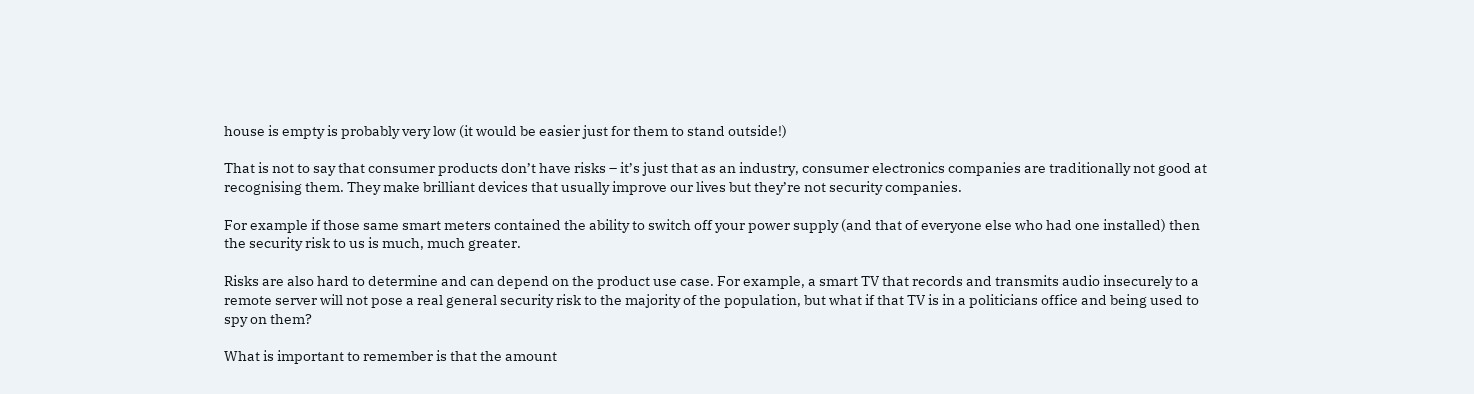house is empty is probably very low (it would be easier just for them to stand outside!)

That is not to say that consumer products don’t have risks – it’s just that as an industry, consumer electronics companies are traditionally not good at recognising them. They make brilliant devices that usually improve our lives but they’re not security companies.

For example if those same smart meters contained the ability to switch off your power supply (and that of everyone else who had one installed) then the security risk to us is much, much greater.

Risks are also hard to determine and can depend on the product use case. For example, a smart TV that records and transmits audio insecurely to a remote server will not pose a real general security risk to the majority of the population, but what if that TV is in a politicians office and being used to spy on them?

What is important to remember is that the amount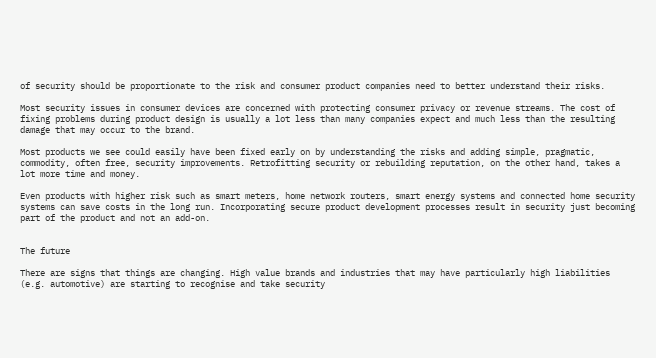of security should be proportionate to the risk and consumer product companies need to better understand their risks.

Most security issues in consumer devices are concerned with protecting consumer privacy or revenue streams. The cost of fixing problems during product design is usually a lot less than many companies expect and much less than the resulting damage that may occur to the brand.

Most products we see could easily have been fixed early on by understanding the risks and adding simple, pragmatic, commodity, often free, security improvements. Retrofitting security or rebuilding reputation, on the other hand, takes a lot more time and money.

Even products with higher risk such as smart meters, home network routers, smart energy systems and connected home security systems can save costs in the long run. Incorporating secure product development processes result in security just becoming part of the product and not an add-on.


The future

There are signs that things are changing. High value brands and industries that may have particularly high liabilities (e.g. automotive) are starting to recognise and take security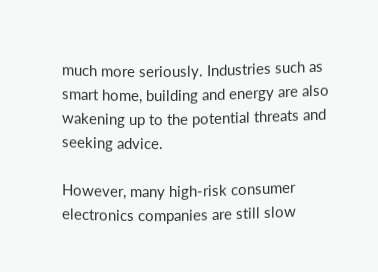much more seriously. Industries such as smart home, building and energy are also wakening up to the potential threats and seeking advice.

However, many high-risk consumer electronics companies are still slow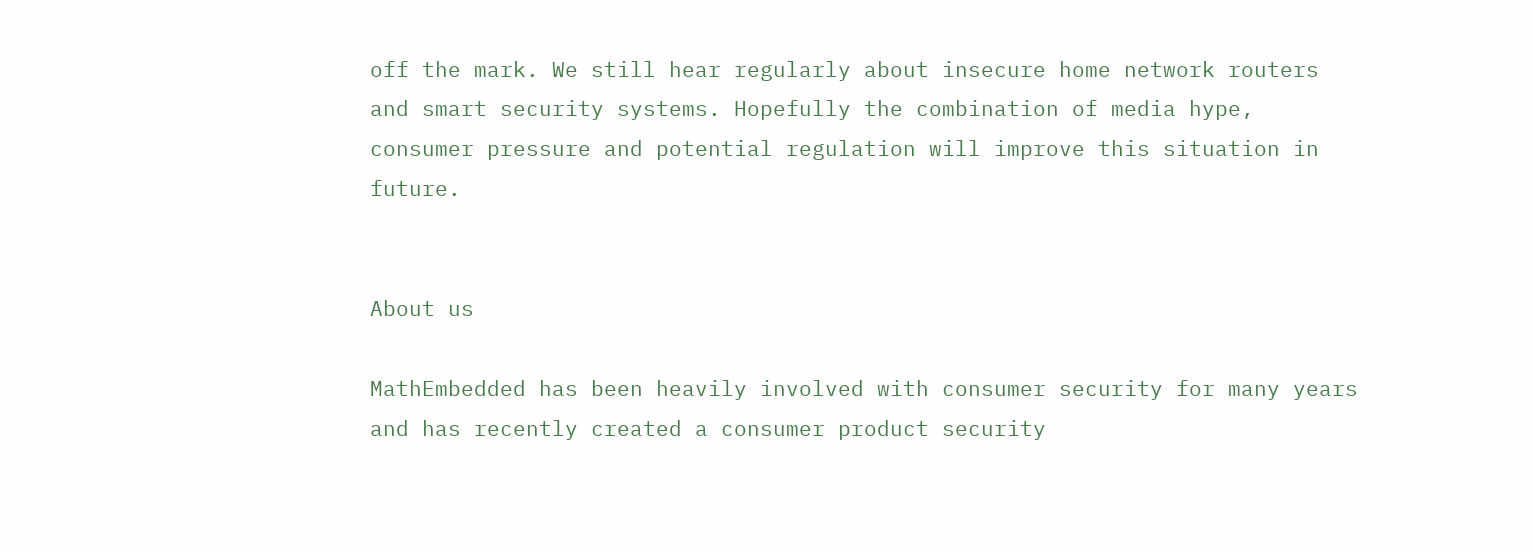off the mark. We still hear regularly about insecure home network routers and smart security systems. Hopefully the combination of media hype, consumer pressure and potential regulation will improve this situation in future.


About us

MathEmbedded has been heavily involved with consumer security for many years and has recently created a consumer product security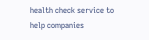health check service to help companies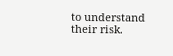to understand their risk.